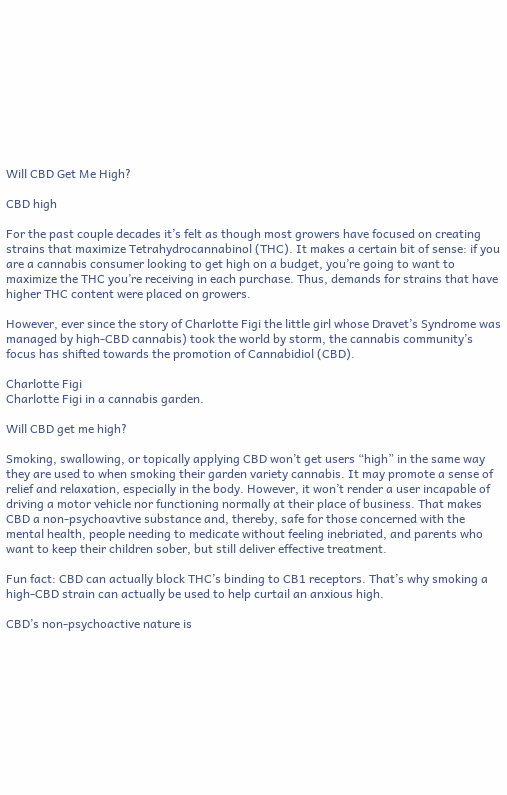Will CBD Get Me High?

CBD high

For the past couple decades it’s felt as though most growers have focused on creating strains that maximize Tetrahydrocannabinol (THC). It makes a certain bit of sense: if you are a cannabis consumer looking to get high on a budget, you’re going to want to maximize the THC you’re receiving in each purchase. Thus, demands for strains that have higher THC content were placed on growers.

However, ever since the story of Charlotte Figi the little girl whose Dravet’s Syndrome was managed by high-CBD cannabis) took the world by storm, the cannabis community’s focus has shifted towards the promotion of Cannabidiol (CBD).

Charlotte Figi
Charlotte Figi in a cannabis garden.

Will CBD get me high?

Smoking, swallowing, or topically applying CBD won’t get users “high” in the same way they are used to when smoking their garden variety cannabis. It may promote a sense of relief and relaxation, especially in the body. However, it won’t render a user incapable of driving a motor vehicle nor functioning normally at their place of business. That makes CBD a non-psychoavtive substance and, thereby, safe for those concerned with the mental health, people needing to medicate without feeling inebriated, and parents who want to keep their children sober, but still deliver effective treatment.

Fun fact: CBD can actually block THC’s binding to CB1 receptors. That’s why smoking a high-CBD strain can actually be used to help curtail an anxious high.

CBD’s non-psychoactive nature is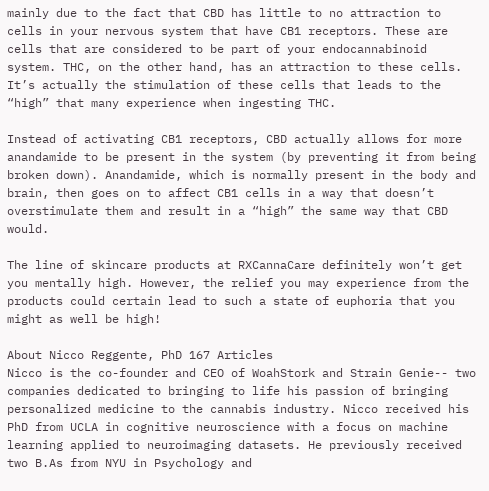mainly due to the fact that CBD has little to no attraction to cells in your nervous system that have CB1 receptors. These are cells that are considered to be part of your endocannabinoid system. THC, on the other hand, has an attraction to these cells. It’s actually the stimulation of these cells that leads to the “high” that many experience when ingesting THC.

Instead of activating CB1 receptors, CBD actually allows for more anandamide to be present in the system (by preventing it from being broken down). Anandamide, which is normally present in the body and brain, then goes on to affect CB1 cells in a way that doesn’t overstimulate them and result in a “high” the same way that CBD would.

The line of skincare products at RXCannaCare definitely won’t get you mentally high. However, the relief you may experience from the products could certain lead to such a state of euphoria that you might as well be high!

About Nicco Reggente, PhD 167 Articles
Nicco is the co-founder and CEO of WoahStork and Strain Genie-- two companies dedicated to bringing to life his passion of bringing personalized medicine to the cannabis industry. Nicco received his PhD from UCLA in cognitive neuroscience with a focus on machine learning applied to neuroimaging datasets. He previously received two B.As from NYU in Psychology and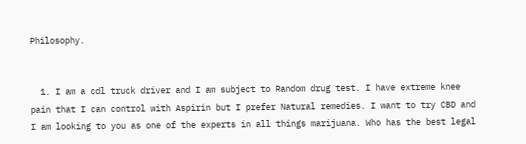Philosophy.


  1. I am a cdl truck driver and I am subject to Random drug test. I have extreme knee pain that I can control with Aspirin but I prefer Natural remedies. I want to try CBD and I am looking to you as one of the experts in all things marijuana. Who has the best legal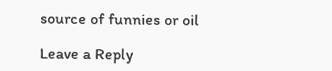source of funnies or oil

Leave a Reply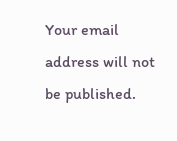Your email address will not be published.